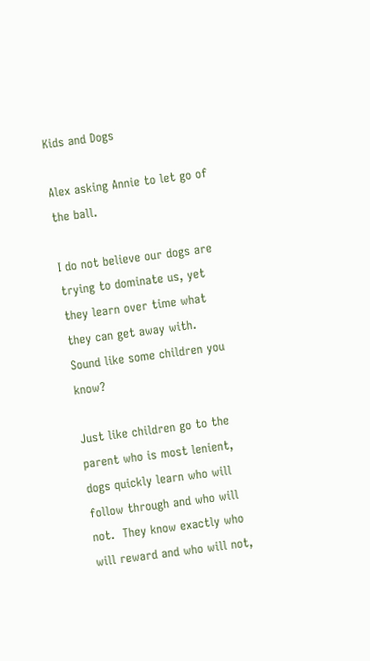Kids and Dogs

Alex asking Annie to let go of the ball.

I do not believe our dogs are trying to dominate us, yet they learn over time what they can get away with.  Sound like some children you know?

Just like children go to the parent who is most lenient, dogs quickly learn who will follow through and who will not.  They know exactly who will reward and who will not,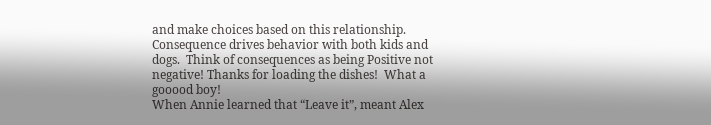and make choices based on this relationship.
Consequence drives behavior with both kids and dogs.  Think of consequences as being Positive not negative! Thanks for loading the dishes!  What a gooood boy!
When Annie learned that “Leave it”, meant Alex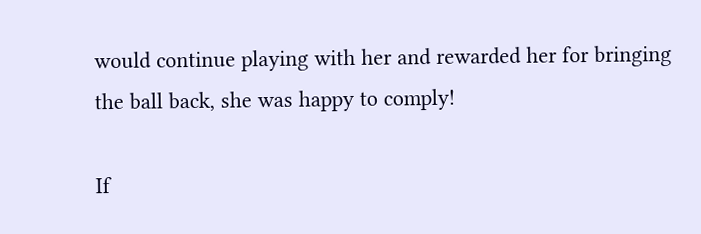would continue playing with her and rewarded her for bringing the ball back, she was happy to comply!

If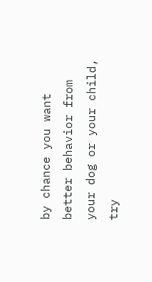by chance you want better behavior from your dog or your child, try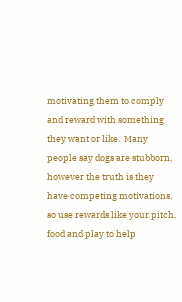motivating them to comply and reward with something they want or like.  Many people say dogs are stubborn, however the truth is they have competing motivations, so use rewards like your pitch, food and play to help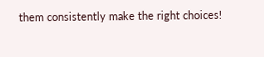them consistently make the right choices!